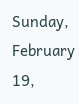Sunday, February 19,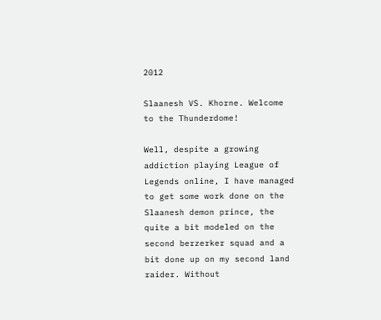2012

Slaanesh VS. Khorne. Welcome to the Thunderdome!

Well, despite a growing addiction playing League of Legends online, I have managed to get some work done on the Slaanesh demon prince, the quite a bit modeled on the second berzerker squad and a bit done up on my second land raider. Without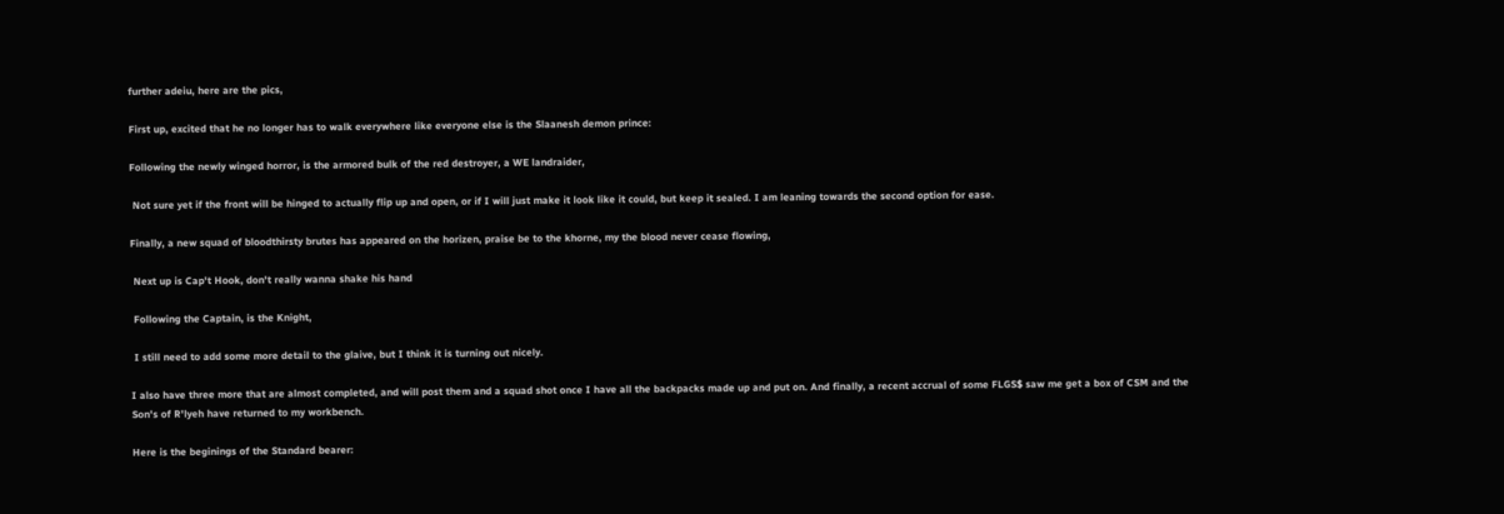further adeiu, here are the pics,

First up, excited that he no longer has to walk everywhere like everyone else is the Slaanesh demon prince:

Following the newly winged horror, is the armored bulk of the red destroyer, a WE landraider,

 Not sure yet if the front will be hinged to actually flip up and open, or if I will just make it look like it could, but keep it sealed. I am leaning towards the second option for ease.

Finally, a new squad of bloodthirsty brutes has appeared on the horizen, praise be to the khorne, my the blood never cease flowing,

 Next up is Cap't Hook, don't really wanna shake his hand

 Following the Captain, is the Knight,

 I still need to add some more detail to the glaive, but I think it is turning out nicely.

I also have three more that are almost completed, and will post them and a squad shot once I have all the backpacks made up and put on. And finally, a recent accrual of some FLGS$ saw me get a box of CSM and the Son's of R'lyeh have returned to my workbench.

Here is the beginings of the Standard bearer: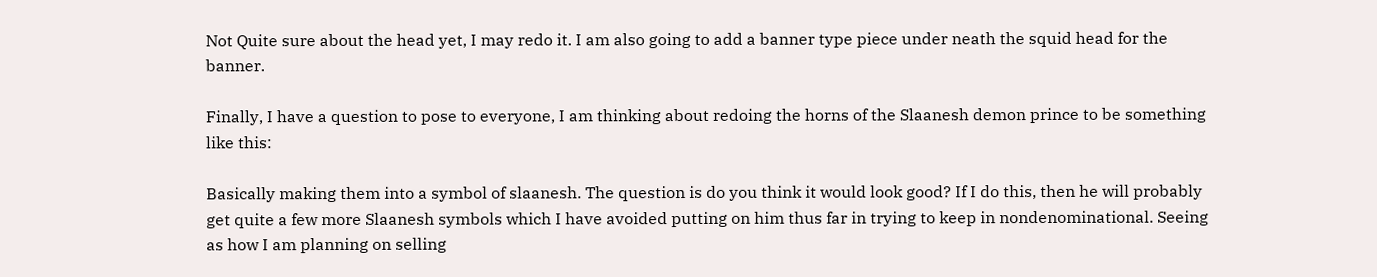Not Quite sure about the head yet, I may redo it. I am also going to add a banner type piece under neath the squid head for the banner.

Finally, I have a question to pose to everyone, I am thinking about redoing the horns of the Slaanesh demon prince to be something like this:

Basically making them into a symbol of slaanesh. The question is do you think it would look good? If I do this, then he will probably get quite a few more Slaanesh symbols which I have avoided putting on him thus far in trying to keep in nondenominational. Seeing as how I am planning on selling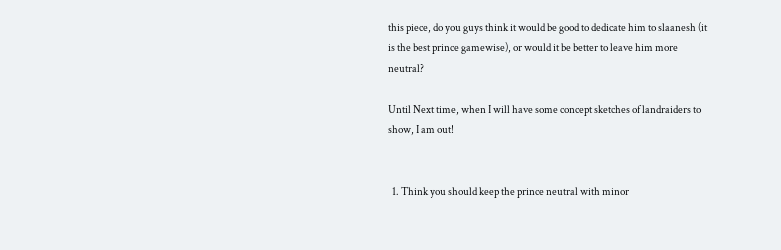this piece, do you guys think it would be good to dedicate him to slaanesh (it is the best prince gamewise), or would it be better to leave him more neutral?

Until Next time, when I will have some concept sketches of landraiders to show, I am out!


  1. Think you should keep the prince neutral with minor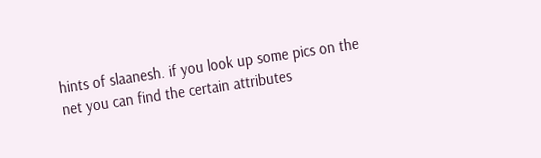hints of slaanesh. if you look up some pics on the net you can find the certain attributes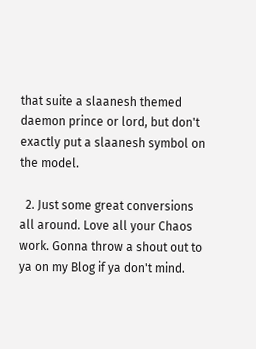that suite a slaanesh themed daemon prince or lord, but don't exactly put a slaanesh symbol on the model.

  2. Just some great conversions all around. Love all your Chaos work. Gonna throw a shout out to ya on my Blog if ya don't mind.